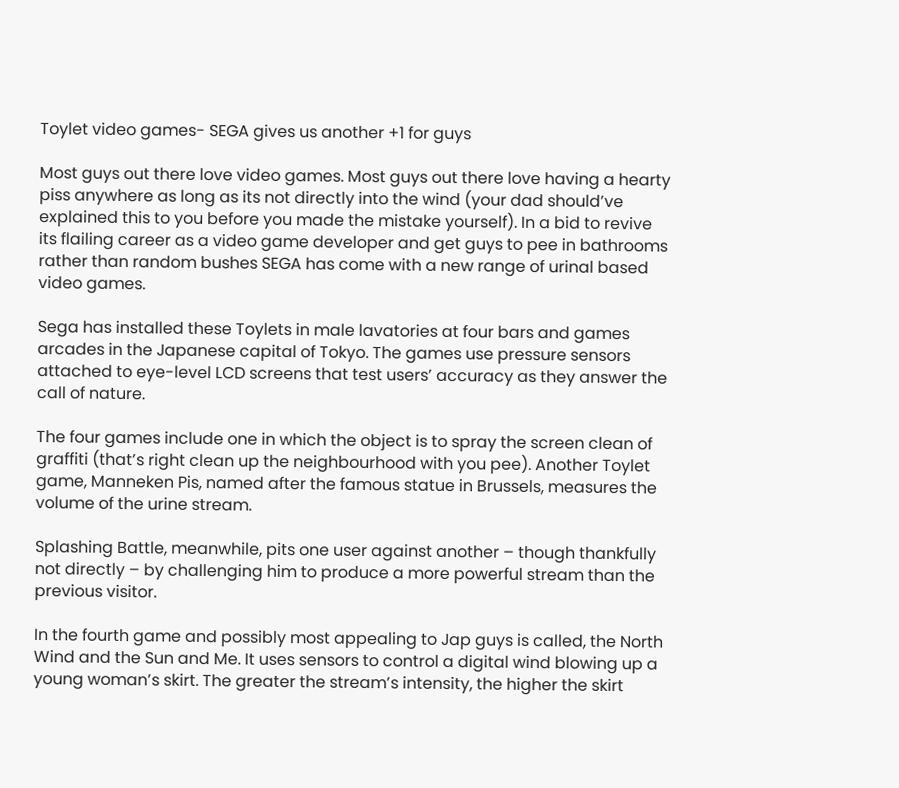Toylet video games- SEGA gives us another +1 for guys

Most guys out there love video games. Most guys out there love having a hearty piss anywhere as long as its not directly into the wind (your dad should’ve explained this to you before you made the mistake yourself). In a bid to revive its flailing career as a video game developer and get guys to pee in bathrooms rather than random bushes SEGA has come with a new range of urinal based video games.

Sega has installed these Toylets in male lavatories at four bars and games arcades in the Japanese capital of Tokyo. The games use pressure sensors attached to eye-level LCD screens that test users’ accuracy as they answer the call of nature.

The four games include one in which the object is to spray the screen clean of graffiti (that’s right clean up the neighbourhood with you pee). Another Toylet game, Manneken Pis, named after the famous statue in Brussels, measures the volume of the urine stream.

Splashing Battle, meanwhile, pits one user against another – though thankfully not directly – by challenging him to produce a more powerful stream than the previous visitor.

In the fourth game and possibly most appealing to Jap guys is called, the North Wind and the Sun and Me. It uses sensors to control a digital wind blowing up a young woman’s skirt. The greater the stream’s intensity, the higher the skirt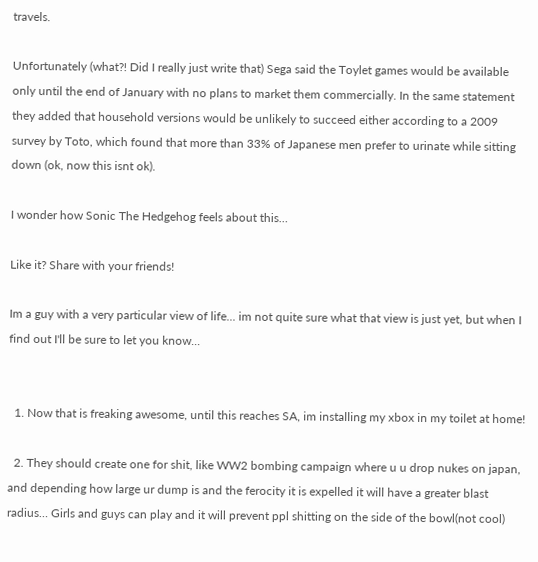travels.

Unfortunately (what?! Did I really just write that) Sega said the Toylet games would be available only until the end of January with no plans to market them commercially. In the same statement they added that household versions would be unlikely to succeed either according to a 2009 survey by Toto, which found that more than 33% of Japanese men prefer to urinate while sitting down (ok, now this isnt ok).

I wonder how Sonic The Hedgehog feels about this…

Like it? Share with your friends!

Im a guy with a very particular view of life... im not quite sure what that view is just yet, but when I find out I'll be sure to let you know...


  1. Now that is freaking awesome, until this reaches SA, im installing my xbox in my toilet at home!

  2. They should create one for shit, like WW2 bombing campaign where u u drop nukes on japan, and depending how large ur dump is and the ferocity it is expelled it will have a greater blast radius… Girls and guys can play and it will prevent ppl shitting on the side of the bowl(not cool)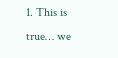1. This is true… we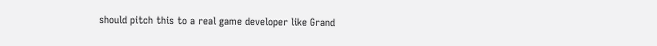should pitch this to a real game developer like Grand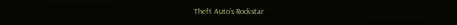Theft Auto’s Rockstar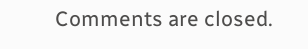Comments are closed.